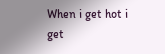When i get hot i get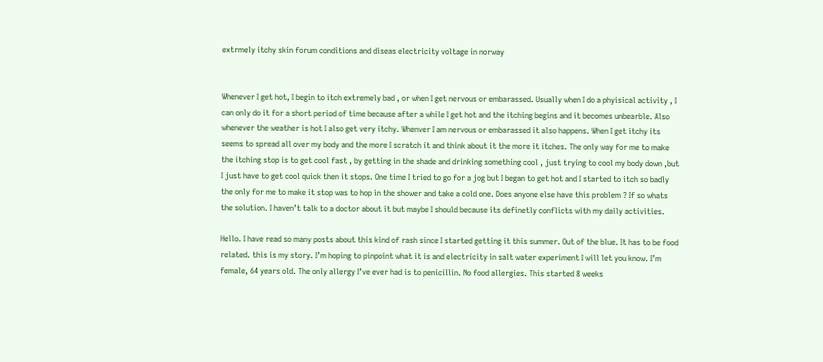extrmely itchy skin forum conditions and diseas electricity voltage in norway


Whenever I get hot, I begin to itch extremely bad , or when I get nervous or embarassed. Usually when I do a phyisical activity , I can only do it for a short period of time because after a while I get hot and the itching begins and it becomes unbearble. Also whenever the weather is hot I also get very itchy. Whenver I am nervous or embarassed it also happens. When I get itchy its seems to spread all over my body and the more I scratch it and think about it the more it itches. The only way for me to make the itching stop is to get cool fast , by getting in the shade and drinking something cool , just trying to cool my body down ,but I just have to get cool quick then it stops. One time I tried to go for a jog but I began to get hot and I started to itch so badly the only for me to make it stop was to hop in the shower and take a cold one. Does anyone else have this problem ? If so whats the solution. I haven’t talk to a doctor about it but maybe I should because its definetly conflicts with my daily activities.

Hello. I have read so many posts about this kind of rash since I started getting it this summer. Out of the blue. It has to be food related. this is my story. I’m hoping to pinpoint what it is and electricity in salt water experiment I will let you know. I’m female, 64 years old. The only allergy I’ve ever had is to penicillin. No food allergies. This started 8 weeks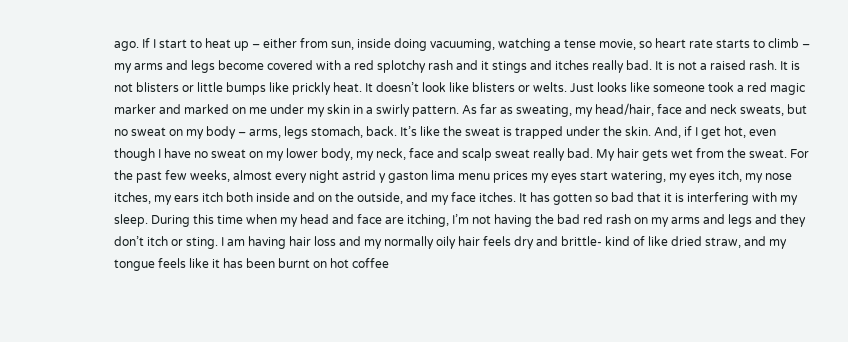ago. If I start to heat up – either from sun, inside doing vacuuming, watching a tense movie, so heart rate starts to climb – my arms and legs become covered with a red splotchy rash and it stings and itches really bad. It is not a raised rash. It is not blisters or little bumps like prickly heat. It doesn’t look like blisters or welts. Just looks like someone took a red magic marker and marked on me under my skin in a swirly pattern. As far as sweating, my head/hair, face and neck sweats, but no sweat on my body – arms, legs stomach, back. It’s like the sweat is trapped under the skin. And, if I get hot, even though I have no sweat on my lower body, my neck, face and scalp sweat really bad. My hair gets wet from the sweat. For the past few weeks, almost every night astrid y gaston lima menu prices my eyes start watering, my eyes itch, my nose itches, my ears itch both inside and on the outside, and my face itches. It has gotten so bad that it is interfering with my sleep. During this time when my head and face are itching, I’m not having the bad red rash on my arms and legs and they don’t itch or sting. I am having hair loss and my normally oily hair feels dry and brittle- kind of like dried straw, and my tongue feels like it has been burnt on hot coffee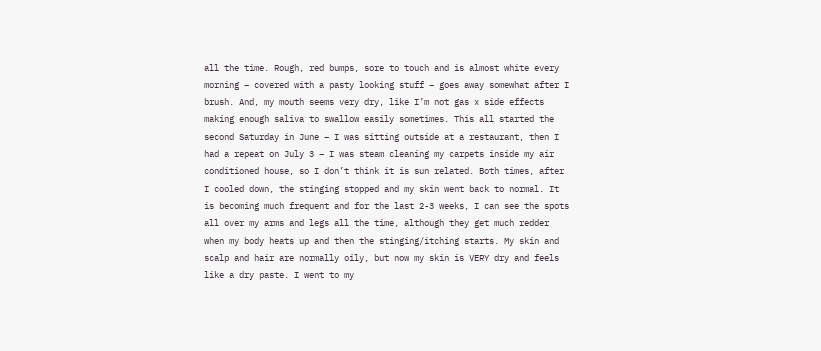all the time. Rough, red bumps, sore to touch and is almost white every morning – covered with a pasty looking stuff – goes away somewhat after I brush. And, my mouth seems very dry, like I’m not gas x side effects making enough saliva to swallow easily sometimes. This all started the second Saturday in June – I was sitting outside at a restaurant, then I had a repeat on July 3 – I was steam cleaning my carpets inside my air conditioned house, so I don’t think it is sun related. Both times, after I cooled down, the stinging stopped and my skin went back to normal. It is becoming much frequent and for the last 2-3 weeks, I can see the spots all over my arms and legs all the time, although they get much redder when my body heats up and then the stinging/itching starts. My skin and scalp and hair are normally oily, but now my skin is VERY dry and feels like a dry paste. I went to my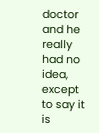doctor and he really had no idea, except to say it is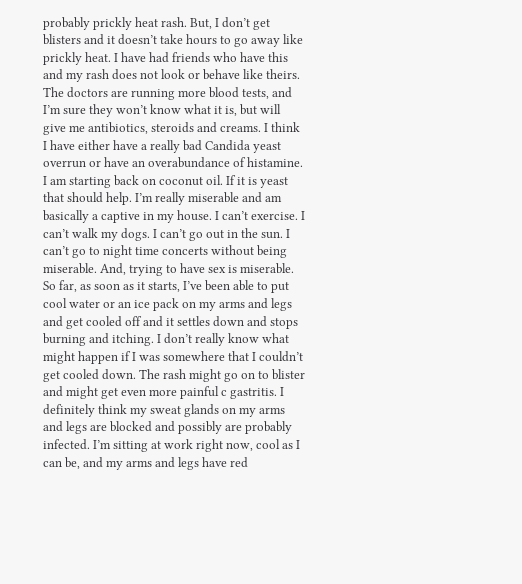probably prickly heat rash. But, I don’t get blisters and it doesn’t take hours to go away like prickly heat. I have had friends who have this and my rash does not look or behave like theirs. The doctors are running more blood tests, and I’m sure they won’t know what it is, but will give me antibiotics, steroids and creams. I think I have either have a really bad Candida yeast overrun or have an overabundance of histamine. I am starting back on coconut oil. If it is yeast that should help. I’m really miserable and am basically a captive in my house. I can’t exercise. I can’t walk my dogs. I can’t go out in the sun. I can’t go to night time concerts without being miserable. And, trying to have sex is miserable. So far, as soon as it starts, I’ve been able to put cool water or an ice pack on my arms and legs and get cooled off and it settles down and stops burning and itching. I don’t really know what might happen if I was somewhere that I couldn’t get cooled down. The rash might go on to blister and might get even more painful c gastritis. I definitely think my sweat glands on my arms and legs are blocked and possibly are probably infected. I’m sitting at work right now, cool as I can be, and my arms and legs have red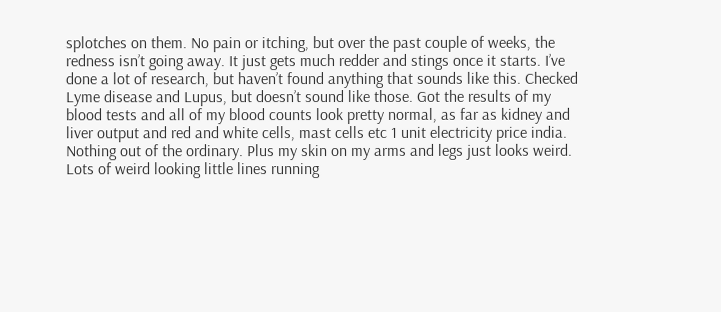splotches on them. No pain or itching, but over the past couple of weeks, the redness isn’t going away. It just gets much redder and stings once it starts. I’ve done a lot of research, but haven’t found anything that sounds like this. Checked Lyme disease and Lupus, but doesn’t sound like those. Got the results of my blood tests and all of my blood counts look pretty normal, as far as kidney and liver output and red and white cells, mast cells etc 1 unit electricity price india. Nothing out of the ordinary. Plus my skin on my arms and legs just looks weird. Lots of weird looking little lines running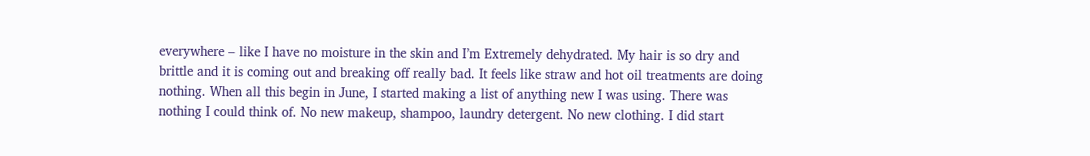everywhere – like I have no moisture in the skin and I’m Extremely dehydrated. My hair is so dry and brittle and it is coming out and breaking off really bad. It feels like straw and hot oil treatments are doing nothing. When all this begin in June, I started making a list of anything new I was using. There was nothing I could think of. No new makeup, shampoo, laundry detergent. No new clothing. I did start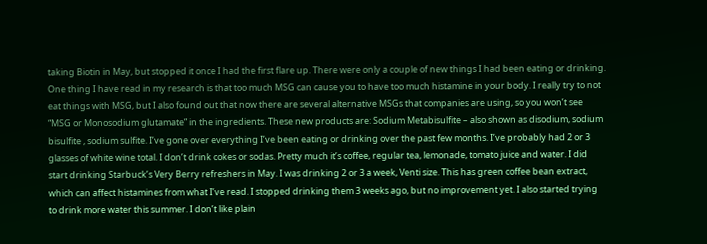taking Biotin in May, but stopped it once I had the first flare up. There were only a couple of new things I had been eating or drinking. One thing I have read in my research is that too much MSG can cause you to have too much histamine in your body. I really try to not eat things with MSG, but I also found out that now there are several alternative MSGs that companies are using, so you won’t see “MSG or Monosodium glutamate” in the ingredients. These new products are: Sodium Metabisulfite – also shown as disodium, sodium bisulfite , sodium sulfite. I’ve gone over everything I’ve been eating or drinking over the past few months. I’ve probably had 2 or 3 glasses of white wine total. I don’t drink cokes or sodas. Pretty much it’s coffee, regular tea, lemonade, tomato juice and water. I did start drinking Starbuck’s Very Berry refreshers in May. I was drinking 2 or 3 a week, Venti size. This has green coffee bean extract, which can affect histamines from what I’ve read. I stopped drinking them 3 weeks ago, but no improvement yet. I also started trying to drink more water this summer. I don’t like plain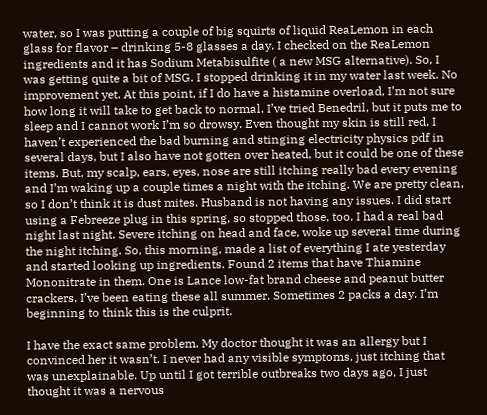water, so I was putting a couple of big squirts of liquid ReaLemon in each glass for flavor – drinking 5-8 glasses a day. I checked on the ReaLemon ingredients and it has Sodium Metabisulfite ( a new MSG alternative). So, I was getting quite a bit of MSG. I stopped drinking it in my water last week. No improvement yet. At this point, if I do have a histamine overload, I’m not sure how long it will take to get back to normal. I’ve tried Benedril, but it puts me to sleep and I cannot work I’m so drowsy. Even thought my skin is still red, I haven’t experienced the bad burning and stinging electricity physics pdf in several days, but I also have not gotten over heated, but it could be one of these items. But, my scalp, ears, eyes, nose are still itching really bad every evening and I’m waking up a couple times a night with the itching. We are pretty clean, so I don’t think it is dust mites. Husband is not having any issues. I did start using a Febreeze plug in this spring, so stopped those, too. I had a real bad night last night. Severe itching on head and face, woke up several time during the night itching. So, this morning, made a list of everything I ate yesterday and started looking up ingredients. Found 2 items that have Thiamine Mononitrate in them. One is Lance low-fat brand cheese and peanut butter crackers. I’ve been eating these all summer. Sometimes 2 packs a day. I’m beginning to think this is the culprit.

I have the exact same problem. My doctor thought it was an allergy but I convinced her it wasn’t. I never had any visible symptoms, just itching that was unexplainable. Up until I got terrible outbreaks two days ago, I just thought it was a nervous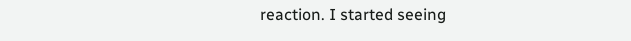reaction. I started seeing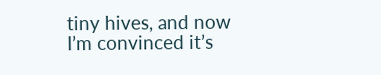tiny hives, and now I’m convinced it’s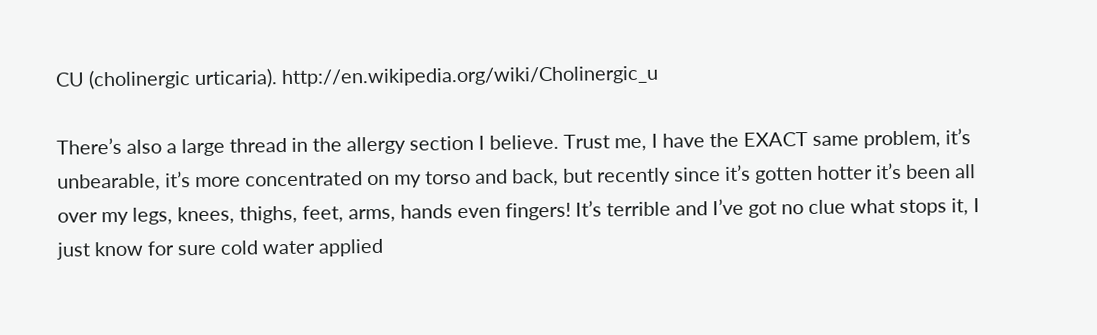CU (cholinergic urticaria). http://en.wikipedia.org/wiki/Cholinergic_u

There’s also a large thread in the allergy section I believe. Trust me, I have the EXACT same problem, it’s unbearable, it’s more concentrated on my torso and back, but recently since it’s gotten hotter it’s been all over my legs, knees, thighs, feet, arms, hands even fingers! It’s terrible and I’ve got no clue what stops it, I just know for sure cold water applied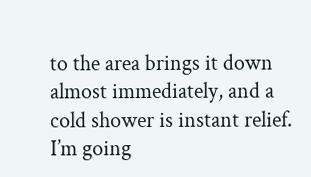to the area brings it down almost immediately, and a cold shower is instant relief. I’m going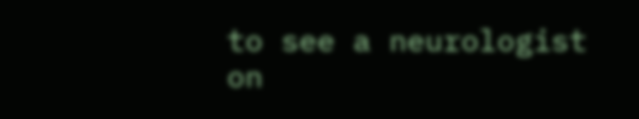to see a neurologist on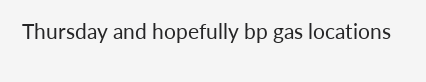Thursday and hopefully bp gas locations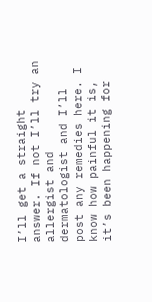I’ll get a straight answer. If not I’ll try an allergist and dermatologist and I’ll post any remedies here. I know how painful it is, it’s been happening for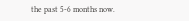the past 5-6 months now.